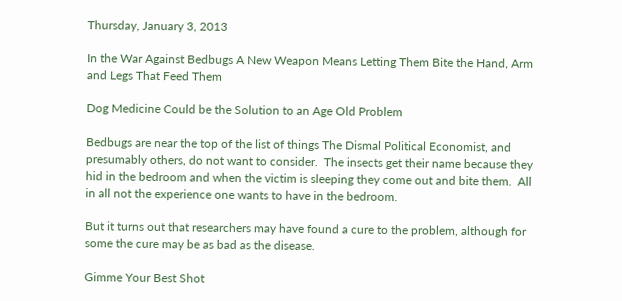Thursday, January 3, 2013

In the War Against Bedbugs A New Weapon Means Letting Them Bite the Hand, Arm and Legs That Feed Them

Dog Medicine Could be the Solution to an Age Old Problem

Bedbugs are near the top of the list of things The Dismal Political Economist, and presumably others, do not want to consider.  The insects get their name because they hid in the bedroom and when the victim is sleeping they come out and bite them.  All in all not the experience one wants to have in the bedroom.

But it turns out that researchers may have found a cure to the problem, although for some the cure may be as bad as the disease.

Gimme Your Best Shot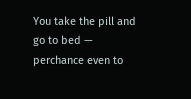You take the pill and go to bed — perchance even to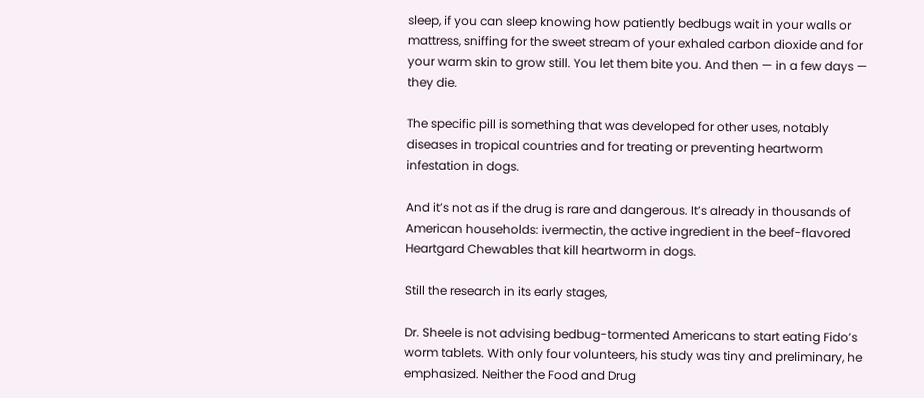sleep, if you can sleep knowing how patiently bedbugs wait in your walls or mattress, sniffing for the sweet stream of your exhaled carbon dioxide and for your warm skin to grow still. You let them bite you. And then — in a few days — they die.

The specific pill is something that was developed for other uses, notably diseases in tropical countries and for treating or preventing heartworm infestation in dogs.

And it’s not as if the drug is rare and dangerous. It’s already in thousands of American households: ivermectin, the active ingredient in the beef-flavored Heartgard Chewables that kill heartworm in dogs.

Still the research in its early stages,

Dr. Sheele is not advising bedbug-tormented Americans to start eating Fido’s worm tablets. With only four volunteers, his study was tiny and preliminary, he emphasized. Neither the Food and Drug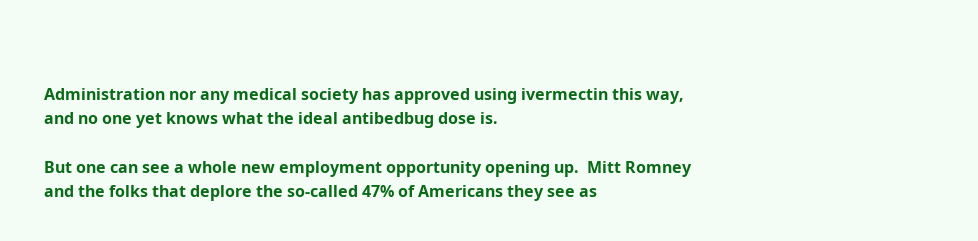Administration nor any medical society has approved using ivermectin this way, and no one yet knows what the ideal antibedbug dose is.

But one can see a whole new employment opportunity opening up.  Mitt Romney and the folks that deplore the so-called 47% of Americans they see as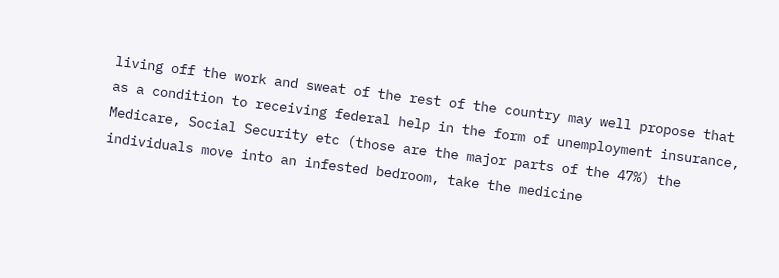living off the work and sweat of the rest of the country may well propose that as a condition to receiving federal help in the form of unemployment insurance, Medicare, Social Security etc (those are the major parts of the 47%) the individuals move into an infested bedroom, take the medicine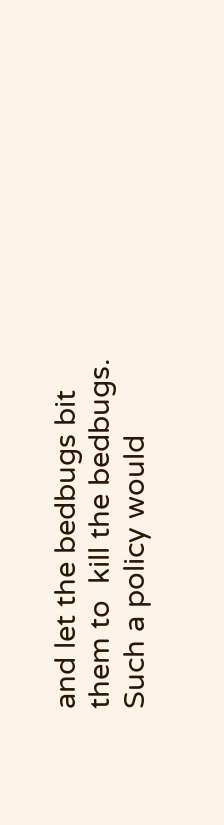and let the bedbugs bit them to  kill the bedbugs.  Such a policy would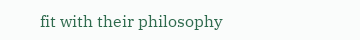fit with their philosophy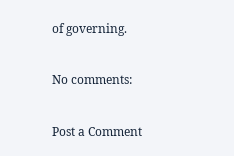of governing.

No comments:

Post a Comment